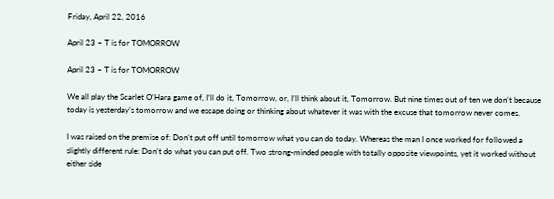Friday, April 22, 2016

April 23 – T is for TOMORROW

April 23 – T is for TOMORROW

We all play the Scarlet O’Hara game of, I’ll do it, Tomorrow, or, I’ll think about it, Tomorrow. But nine times out of ten we don’t because today is yesterday’s tomorrow and we escape doing or thinking about whatever it was with the excuse that tomorrow never comes.

I was raised on the premise of: Don’t put off until tomorrow what you can do today. Whereas the man I once worked for followed a slightly different rule: Don’t do what you can put off. Two strong-minded people with totally opposite viewpoints, yet it worked without either side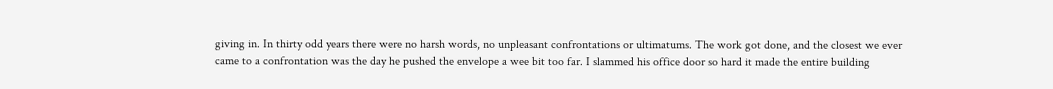giving in. In thirty odd years there were no harsh words, no unpleasant confrontations or ultimatums. The work got done, and the closest we ever came to a confrontation was the day he pushed the envelope a wee bit too far. I slammed his office door so hard it made the entire building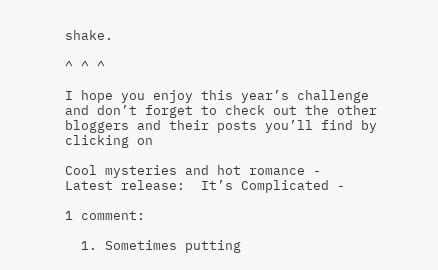shake.

^ ^ ^

I hope you enjoy this year’s challenge and don’t forget to check out the other bloggers and their posts you’ll find by clicking on

Cool mysteries and hot romance -
Latest release:  It’s Complicated -

1 comment:

  1. Sometimes putting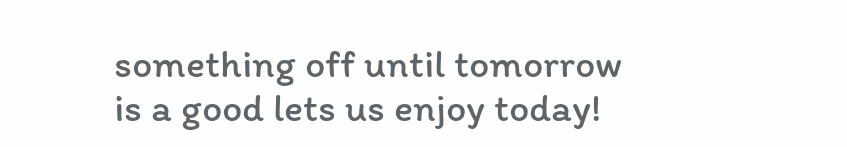something off until tomorrow is a good lets us enjoy today!